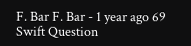F. Bar F. Bar - 1 year ago 69
Swift Question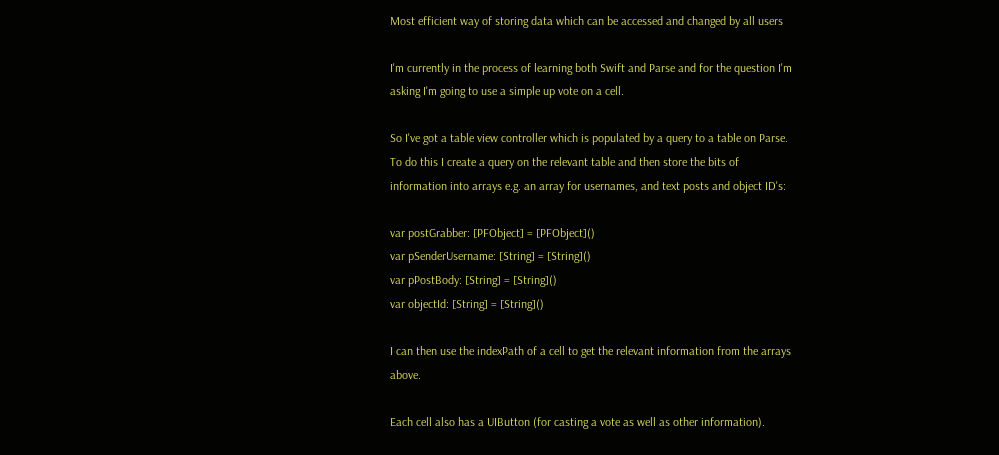Most efficient way of storing data which can be accessed and changed by all users

I'm currently in the process of learning both Swift and Parse and for the question I'm asking I'm going to use a simple up vote on a cell.

So I've got a table view controller which is populated by a query to a table on Parse. To do this I create a query on the relevant table and then store the bits of information into arrays e.g. an array for usernames, and text posts and object ID's:

var postGrabber: [PFObject] = [PFObject]()
var pSenderUsername: [String] = [String]()
var pPostBody: [String] = [String]()
var objectId: [String] = [String]()

I can then use the indexPath of a cell to get the relevant information from the arrays above.

Each cell also has a UIButton (for casting a vote as well as other information).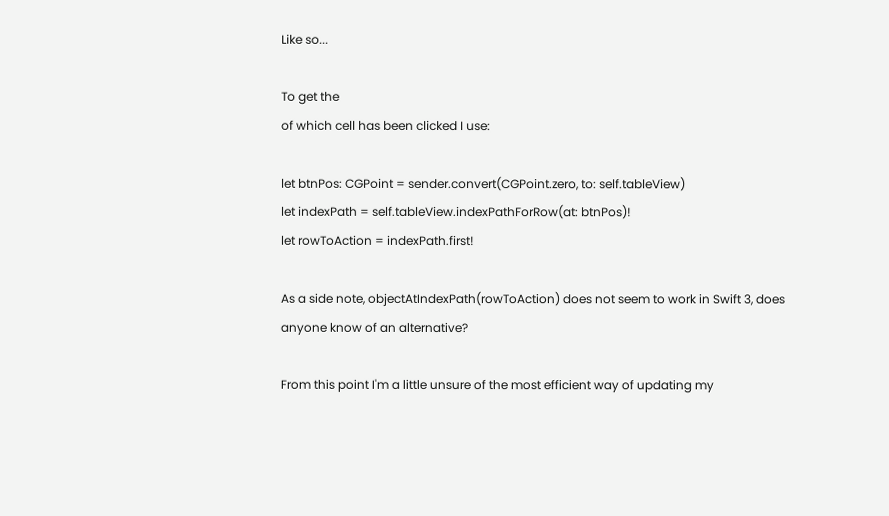Like so...

To get the
of which cell has been clicked I use:

let btnPos: CGPoint = sender.convert(CGPoint.zero, to: self.tableView)
let indexPath = self.tableView.indexPathForRow(at: btnPos)!
let rowToAction = indexPath.first!

As a side note, objectAtIndexPath(rowToAction) does not seem to work in Swift 3, does anyone know of an alternative?

From this point I'm a little unsure of the most efficient way of updating my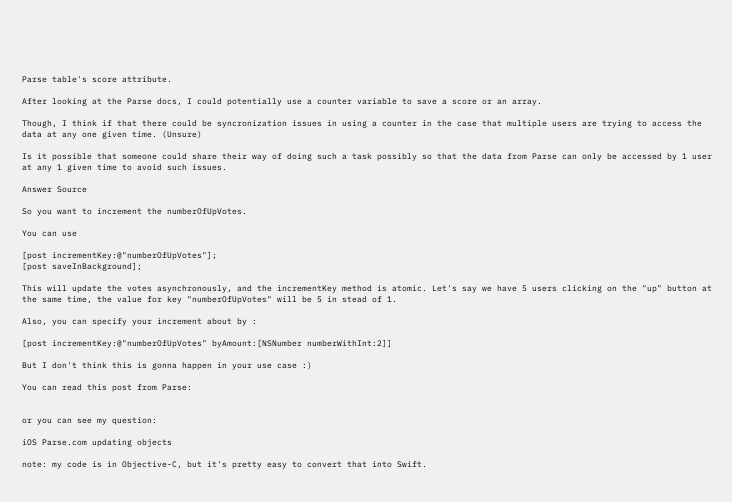Parse table's score attribute.

After looking at the Parse docs, I could potentially use a counter variable to save a score or an array.

Though, I think if that there could be syncronization issues in using a counter in the case that multiple users are trying to access the data at any one given time. (Unsure)

Is it possible that someone could share their way of doing such a task possibly so that the data from Parse can only be accessed by 1 user at any 1 given time to avoid such issues.

Answer Source

So you want to increment the numberOfUpVotes.

You can use

[post incrementKey:@"numberOfUpVotes"];
[post saveInBackground];

This will update the votes asynchronously, and the incrementKey method is atomic. Let's say we have 5 users clicking on the "up" button at the same time, the value for key "numberOfUpVotes" will be 5 in stead of 1.

Also, you can specify your increment about by :

[post incrementKey:@"numberOfUpVotes" byAmount:[NSNumber numberWithInt:2]]

But I don't think this is gonna happen in your use case :)

You can read this post from Parse:


or you can see my question:

iOS Parse.com updating objects

note: my code is in Objective-C, but it's pretty easy to convert that into Swift.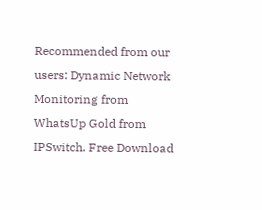Recommended from our users: Dynamic Network Monitoring from WhatsUp Gold from IPSwitch. Free Download